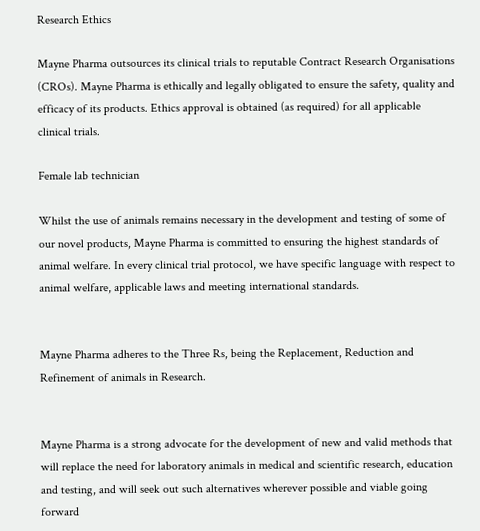Research Ethics

Mayne Pharma outsources its clinical trials to reputable Contract Research Organisations (CROs). Mayne Pharma is ethically and legally obligated to ensure the safety, quality and efficacy of its products. Ethics approval is obtained (as required) for all applicable clinical trials.

Female lab technician

Whilst the use of animals remains necessary in the development and testing of some of our novel products, Mayne Pharma is committed to ensuring the highest standards of animal welfare. In every clinical trial protocol, we have specific language with respect to animal welfare, applicable laws and meeting international standards.


Mayne Pharma adheres to the Three Rs, being the Replacement, Reduction and Refinement of animals in Research.


Mayne Pharma is a strong advocate for the development of new and valid methods that will replace the need for laboratory animals in medical and scientific research, education and testing, and will seek out such alternatives wherever possible and viable going forward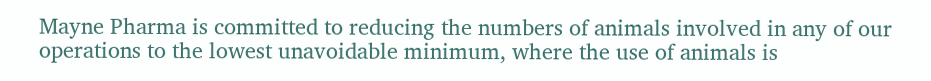Mayne Pharma is committed to reducing the numbers of animals involved in any of our operations to the lowest unavoidable minimum, where the use of animals is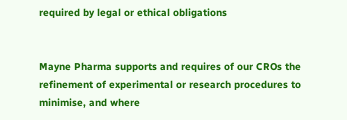required by legal or ethical obligations


Mayne Pharma supports and requires of our CROs the refinement of experimental or research procedures to minimise, and where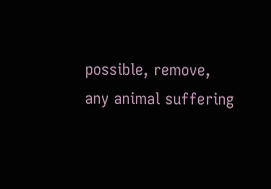possible, remove, any animal suffering